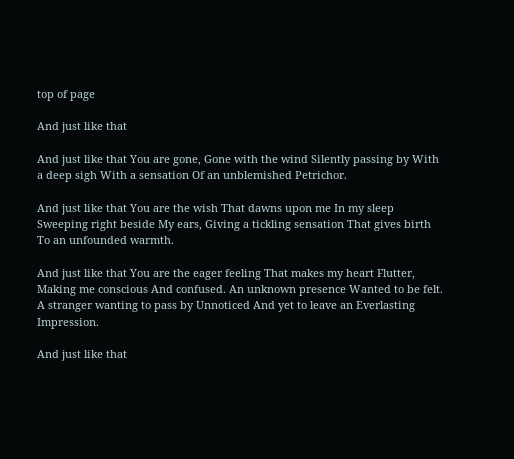top of page

And just like that

And just like that You are gone, Gone with the wind Silently passing by With a deep sigh With a sensation Of an unblemished Petrichor.

And just like that You are the wish That dawns upon me In my sleep Sweeping right beside My ears, Giving a tickling sensation That gives birth To an unfounded warmth.

And just like that You are the eager feeling That makes my heart Flutter, Making me conscious And confused. An unknown presence Wanted to be felt. A stranger wanting to pass by Unnoticed And yet to leave an Everlasting Impression.

And just like that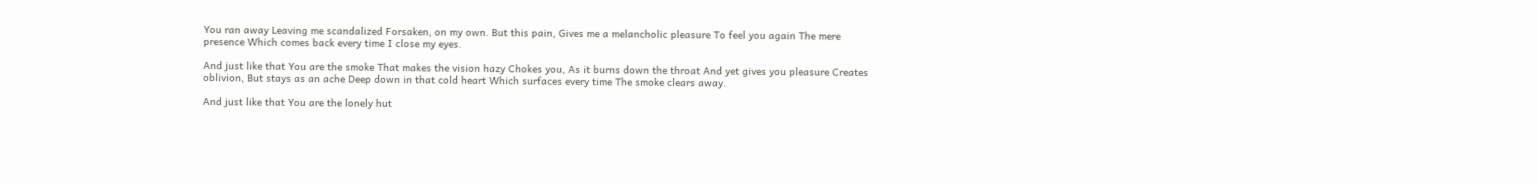You ran away Leaving me scandalized Forsaken, on my own. But this pain, Gives me a melancholic pleasure To feel you again The mere presence Which comes back every time I close my eyes.

And just like that You are the smoke That makes the vision hazy Chokes you, As it burns down the throat And yet gives you pleasure Creates oblivion, But stays as an ache Deep down in that cold heart Which surfaces every time The smoke clears away.

And just like that You are the lonely hut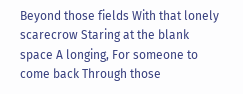Beyond those fields With that lonely scarecrow Staring at the blank space A longing, For someone to come back Through those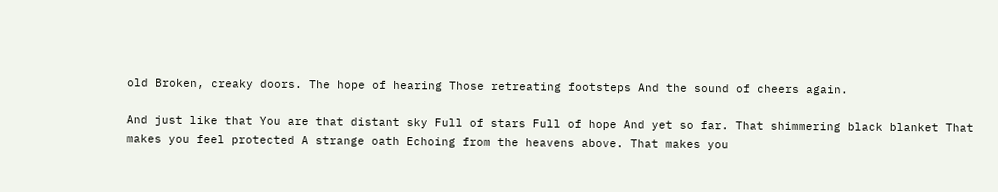old Broken, creaky doors. The hope of hearing Those retreating footsteps And the sound of cheers again.

And just like that You are that distant sky Full of stars Full of hope And yet so far. That shimmering black blanket That makes you feel protected A strange oath Echoing from the heavens above. That makes you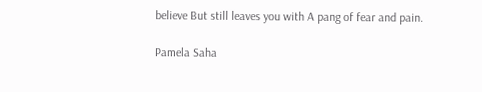believe But still leaves you with A pang of fear and pain.

Pamela Saha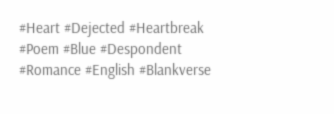#Heart #Dejected #Heartbreak #Poem #Blue #Despondent #Romance #English #Blankverse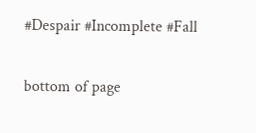#Despair #Incomplete #Fall

bottom of page